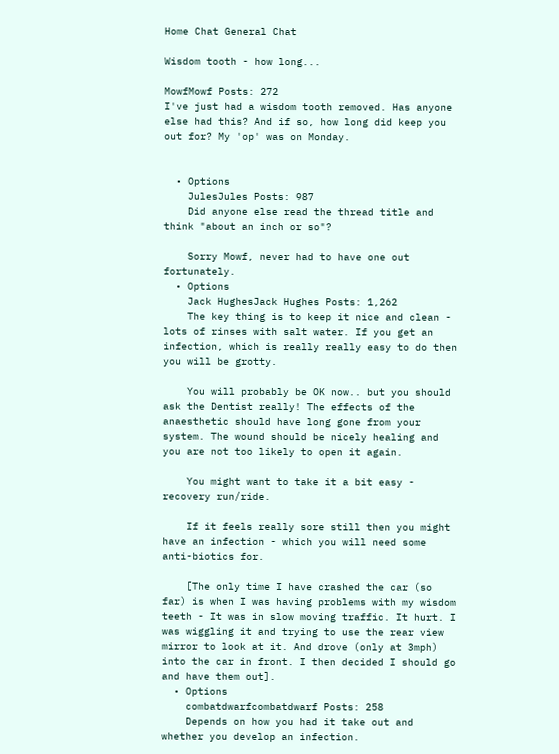Home Chat General Chat

Wisdom tooth - how long...

MowfMowf Posts: 272
I've just had a wisdom tooth removed. Has anyone else had this? And if so, how long did keep you out for? My 'op' was on Monday.


  • Options
    JulesJules Posts: 987
    Did anyone else read the thread title and think "about an inch or so"?

    Sorry Mowf, never had to have one out fortunately.
  • Options
    Jack HughesJack Hughes Posts: 1,262
    The key thing is to keep it nice and clean - lots of rinses with salt water. If you get an infection, which is really really easy to do then you will be grotty.

    You will probably be OK now.. but you should ask the Dentist really! The effects of the anaesthetic should have long gone from your system. The wound should be nicely healing and you are not too likely to open it again.

    You might want to take it a bit easy - recovery run/ride.

    If it feels really sore still then you might have an infection - which you will need some anti-biotics for.

    [The only time I have crashed the car (so far) is when I was having problems with my wisdom teeth - It was in slow moving traffic. It hurt. I was wiggling it and trying to use the rear view mirror to look at it. And drove (only at 3mph) into the car in front. I then decided I should go and have them out].
  • Options
    combatdwarfcombatdwarf Posts: 258
    Depends on how you had it take out and whether you develop an infection.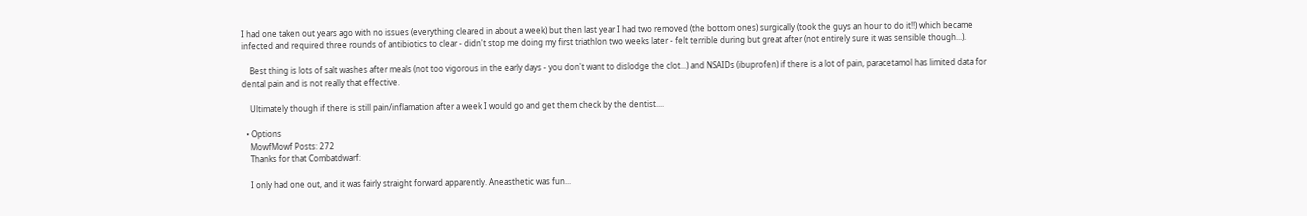I had one taken out years ago with no issues (everything cleared in about a week) but then last year I had two removed (the bottom ones) surgically (took the guys an hour to do it!!) which became infected and required three rounds of antibiotics to clear - didn't stop me doing my first triathlon two weeks later - felt terrible during but great after (not entirely sure it was sensible though...).

    Best thing is lots of salt washes after meals (not too vigorous in the early days - you don't want to dislodge the clot...) and NSAIDs (ibuprofen) if there is a lot of pain, paracetamol has limited data for dental pain and is not really that effective.

    Ultimately though if there is still pain/inflamation after a week I would go and get them check by the dentist....

  • Options
    MowfMowf Posts: 272
    Thanks for that Combatdwarf:

    I only had one out, and it was fairly straight forward apparently. Aneasthetic was fun...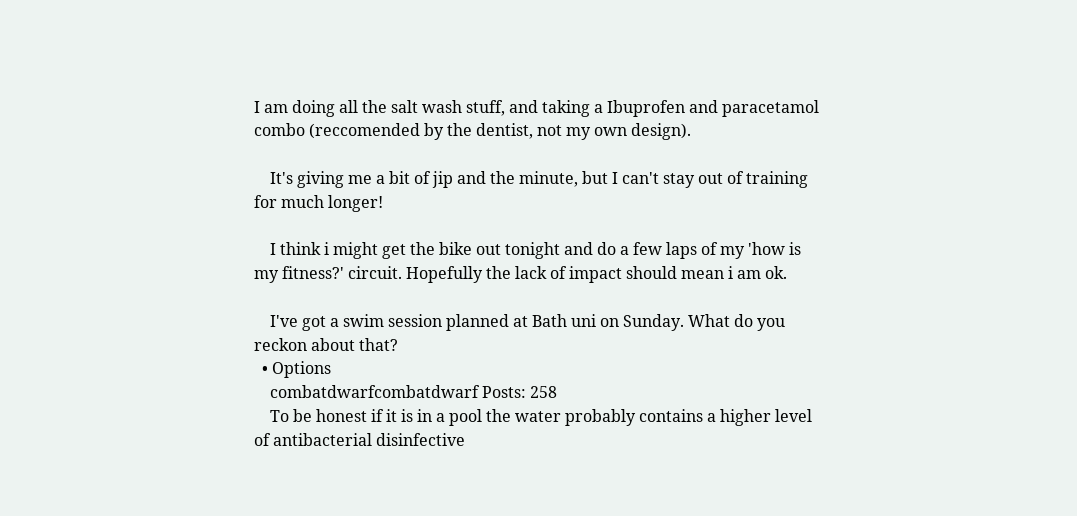I am doing all the salt wash stuff, and taking a Ibuprofen and paracetamol combo (reccomended by the dentist, not my own design).

    It's giving me a bit of jip and the minute, but I can't stay out of training for much longer!

    I think i might get the bike out tonight and do a few laps of my 'how is my fitness?' circuit. Hopefully the lack of impact should mean i am ok.

    I've got a swim session planned at Bath uni on Sunday. What do you reckon about that?
  • Options
    combatdwarfcombatdwarf Posts: 258
    To be honest if it is in a pool the water probably contains a higher level of antibacterial disinfective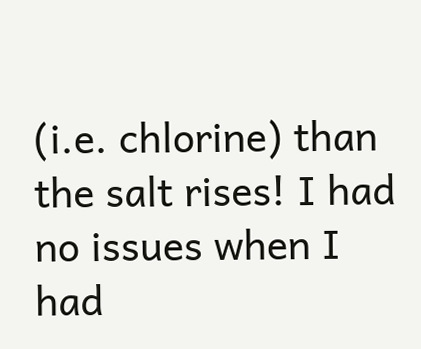(i.e. chlorine) than the salt rises! I had no issues when I had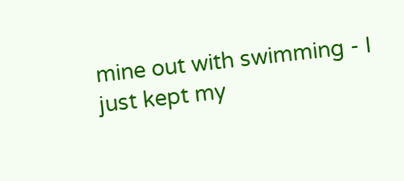mine out with swimming - I just kept my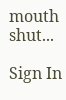mouth shut...

Sign In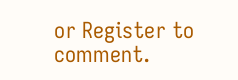or Register to comment.